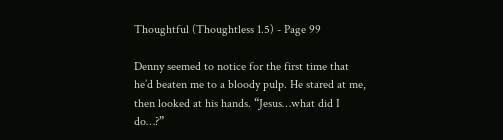Thoughtful (Thoughtless 1.5) - Page 99

Denny seemed to notice for the first time that he’d beaten me to a bloody pulp. He stared at me, then looked at his hands. “Jesus…what did I do…?”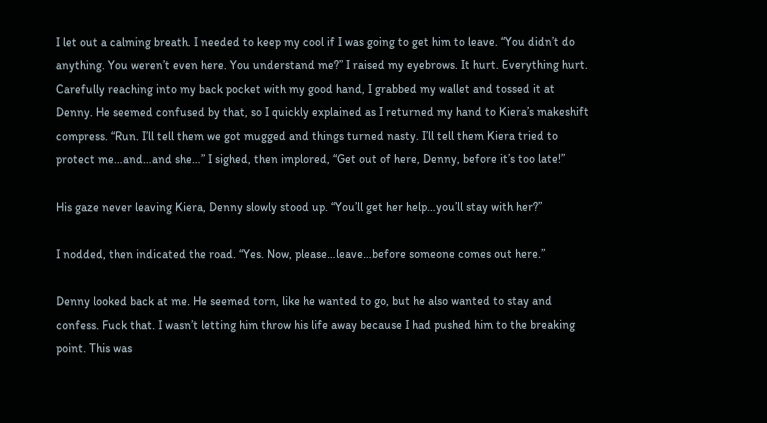I let out a calming breath. I needed to keep my cool if I was going to get him to leave. “You didn’t do anything. You weren’t even here. You understand me?” I raised my eyebrows. It hurt. Everything hurt. Carefully reaching into my back pocket with my good hand, I grabbed my wallet and tossed it at Denny. He seemed confused by that, so I quickly explained as I returned my hand to Kiera’s makeshift compress. “Run. I’ll tell them we got mugged and things turned nasty. I’ll tell them Kiera tried to protect me…and…and she…” I sighed, then implored, “Get out of here, Denny, before it’s too late!”

His gaze never leaving Kiera, Denny slowly stood up. “You’ll get her help…you’ll stay with her?”

I nodded, then indicated the road. “Yes. Now, please…leave…before someone comes out here.”

Denny looked back at me. He seemed torn, like he wanted to go, but he also wanted to stay and confess. Fuck that. I wasn’t letting him throw his life away because I had pushed him to the breaking point. This was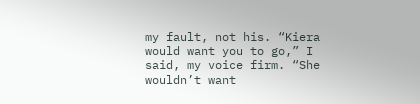my fault, not his. “Kiera would want you to go,” I said, my voice firm. “She wouldn’t want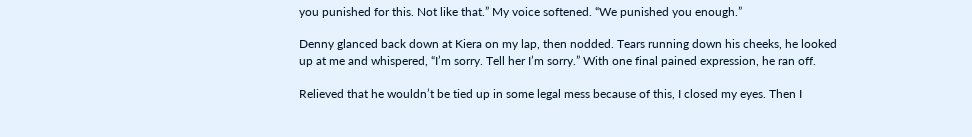you punished for this. Not like that.” My voice softened. “We punished you enough.”

Denny glanced back down at Kiera on my lap, then nodded. Tears running down his cheeks, he looked up at me and whispered, “I’m sorry. Tell her I’m sorry.” With one final pained expression, he ran off.

Relieved that he wouldn’t be tied up in some legal mess because of this, I closed my eyes. Then I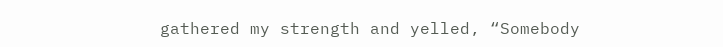gathered my strength and yelled, “Somebody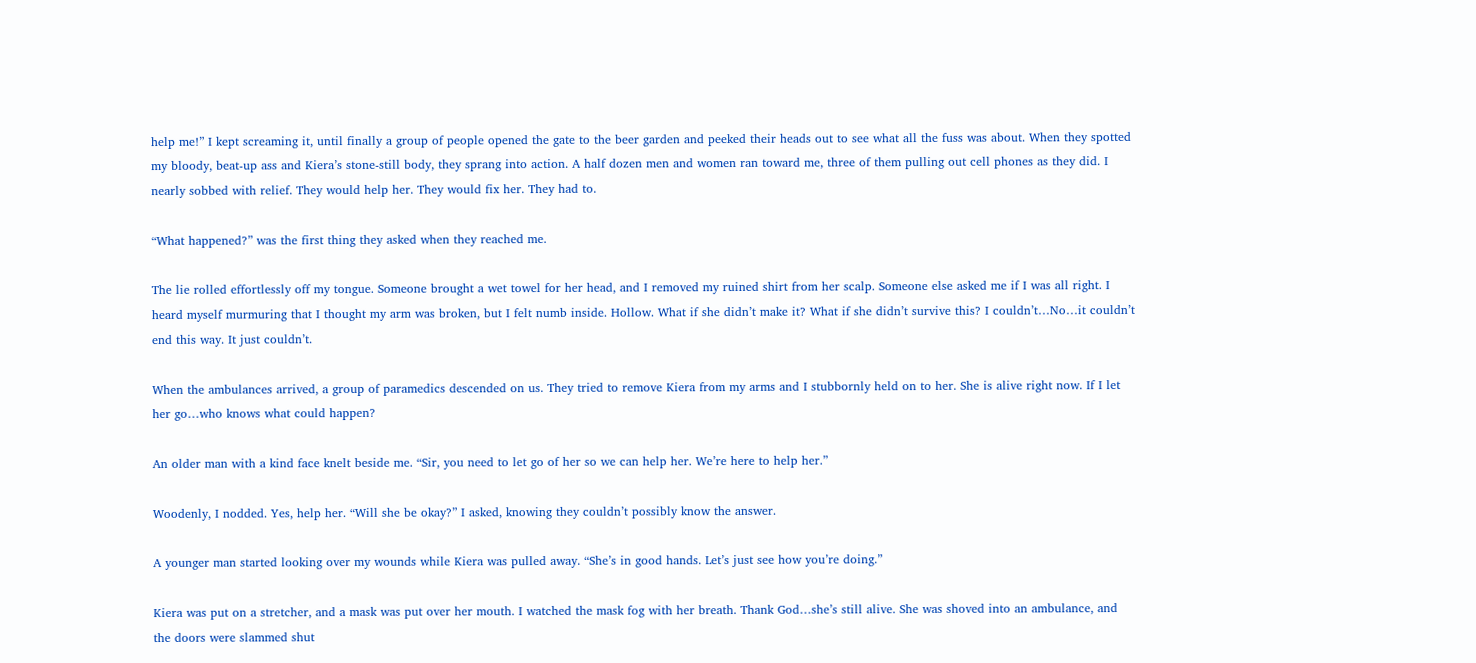help me!” I kept screaming it, until finally a group of people opened the gate to the beer garden and peeked their heads out to see what all the fuss was about. When they spotted my bloody, beat-up ass and Kiera’s stone-still body, they sprang into action. A half dozen men and women ran toward me, three of them pulling out cell phones as they did. I nearly sobbed with relief. They would help her. They would fix her. They had to.

“What happened?” was the first thing they asked when they reached me.

The lie rolled effortlessly off my tongue. Someone brought a wet towel for her head, and I removed my ruined shirt from her scalp. Someone else asked me if I was all right. I heard myself murmuring that I thought my arm was broken, but I felt numb inside. Hollow. What if she didn’t make it? What if she didn’t survive this? I couldn’t…No…it couldn’t end this way. It just couldn’t.

When the ambulances arrived, a group of paramedics descended on us. They tried to remove Kiera from my arms and I stubbornly held on to her. She is alive right now. If I let her go…who knows what could happen?

An older man with a kind face knelt beside me. “Sir, you need to let go of her so we can help her. We’re here to help her.”

Woodenly, I nodded. Yes, help her. “Will she be okay?” I asked, knowing they couldn’t possibly know the answer.

A younger man started looking over my wounds while Kiera was pulled away. “She’s in good hands. Let’s just see how you’re doing.”

Kiera was put on a stretcher, and a mask was put over her mouth. I watched the mask fog with her breath. Thank God…she’s still alive. She was shoved into an ambulance, and the doors were slammed shut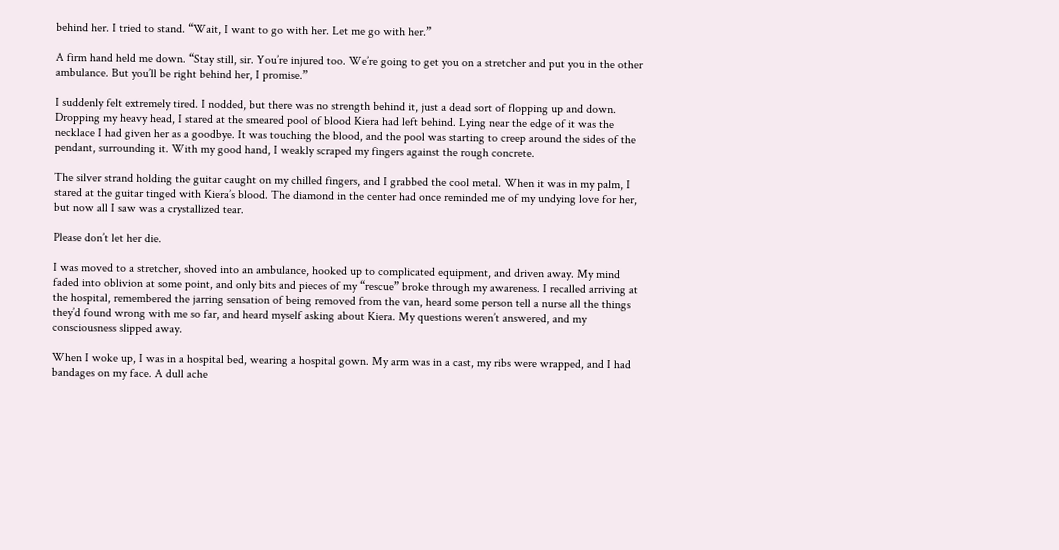behind her. I tried to stand. “Wait, I want to go with her. Let me go with her.”

A firm hand held me down. “Stay still, sir. You’re injured too. We’re going to get you on a stretcher and put you in the other ambulance. But you’ll be right behind her, I promise.”

I suddenly felt extremely tired. I nodded, but there was no strength behind it, just a dead sort of flopping up and down. Dropping my heavy head, I stared at the smeared pool of blood Kiera had left behind. Lying near the edge of it was the necklace I had given her as a goodbye. It was touching the blood, and the pool was starting to creep around the sides of the pendant, surrounding it. With my good hand, I weakly scraped my fingers against the rough concrete.

The silver strand holding the guitar caught on my chilled fingers, and I grabbed the cool metal. When it was in my palm, I stared at the guitar tinged with Kiera’s blood. The diamond in the center had once reminded me of my undying love for her, but now all I saw was a crystallized tear.

Please don’t let her die.

I was moved to a stretcher, shoved into an ambulance, hooked up to complicated equipment, and driven away. My mind faded into oblivion at some point, and only bits and pieces of my “rescue” broke through my awareness. I recalled arriving at the hospital, remembered the jarring sensation of being removed from the van, heard some person tell a nurse all the things they’d found wrong with me so far, and heard myself asking about Kiera. My questions weren’t answered, and my consciousness slipped away.

When I woke up, I was in a hospital bed, wearing a hospital gown. My arm was in a cast, my ribs were wrapped, and I had bandages on my face. A dull ache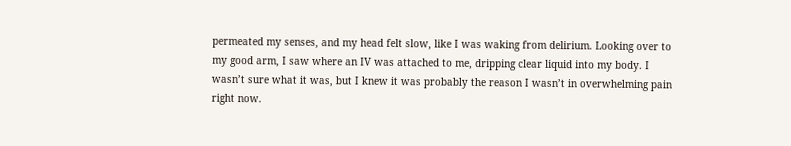permeated my senses, and my head felt slow, like I was waking from delirium. Looking over to my good arm, I saw where an IV was attached to me, dripping clear liquid into my body. I wasn’t sure what it was, but I knew it was probably the reason I wasn’t in overwhelming pain right now.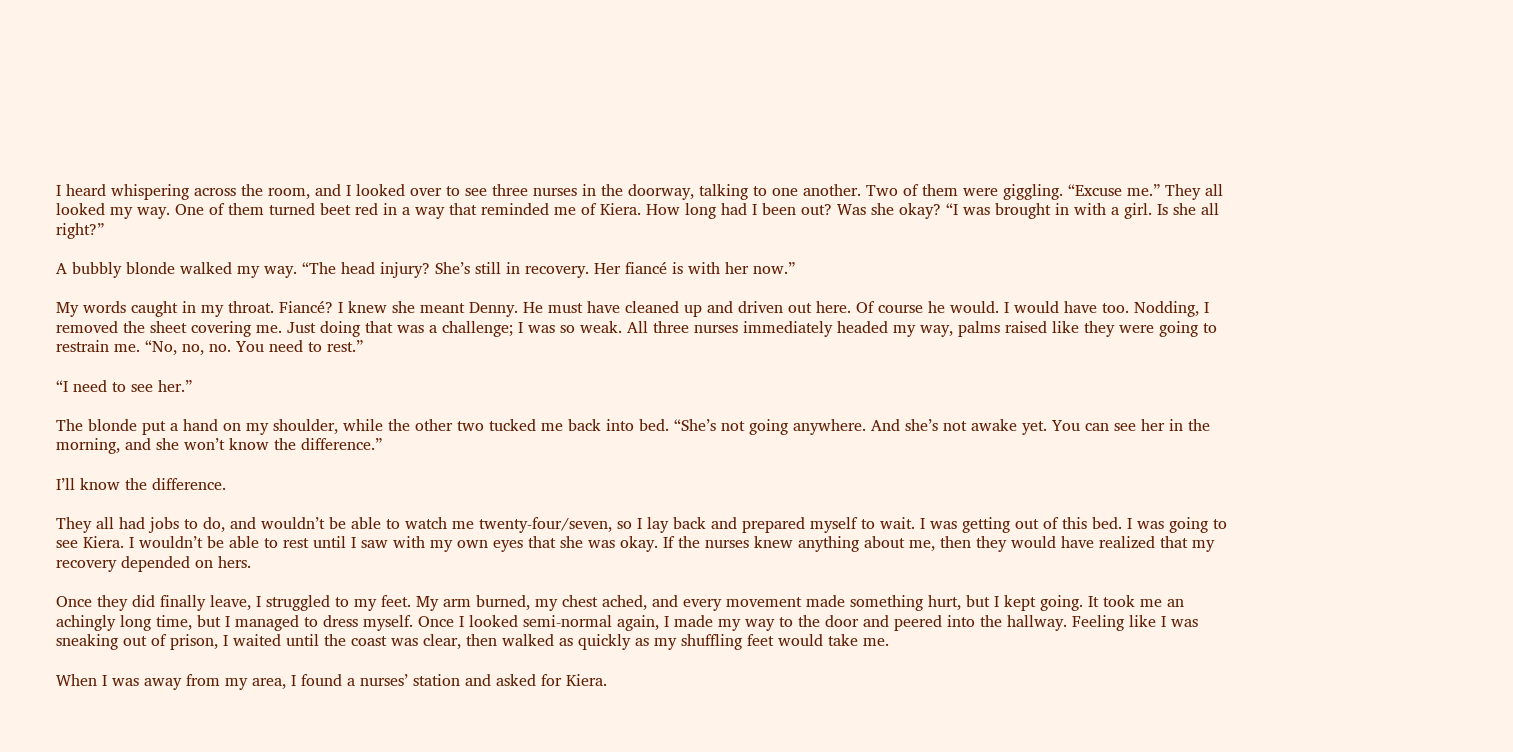I heard whispering across the room, and I looked over to see three nurses in the doorway, talking to one another. Two of them were giggling. “Excuse me.” They all looked my way. One of them turned beet red in a way that reminded me of Kiera. How long had I been out? Was she okay? “I was brought in with a girl. Is she all right?”

A bubbly blonde walked my way. “The head injury? She’s still in recovery. Her fiancé is with her now.”

My words caught in my throat. Fiancé? I knew she meant Denny. He must have cleaned up and driven out here. Of course he would. I would have too. Nodding, I removed the sheet covering me. Just doing that was a challenge; I was so weak. All three nurses immediately headed my way, palms raised like they were going to restrain me. “No, no, no. You need to rest.”

“I need to see her.”

The blonde put a hand on my shoulder, while the other two tucked me back into bed. “She’s not going anywhere. And she’s not awake yet. You can see her in the morning, and she won’t know the difference.”

I’ll know the difference.

They all had jobs to do, and wouldn’t be able to watch me twenty-four/seven, so I lay back and prepared myself to wait. I was getting out of this bed. I was going to see Kiera. I wouldn’t be able to rest until I saw with my own eyes that she was okay. If the nurses knew anything about me, then they would have realized that my recovery depended on hers.

Once they did finally leave, I struggled to my feet. My arm burned, my chest ached, and every movement made something hurt, but I kept going. It took me an achingly long time, but I managed to dress myself. Once I looked semi-normal again, I made my way to the door and peered into the hallway. Feeling like I was sneaking out of prison, I waited until the coast was clear, then walked as quickly as my shuffling feet would take me.

When I was away from my area, I found a nurses’ station and asked for Kiera.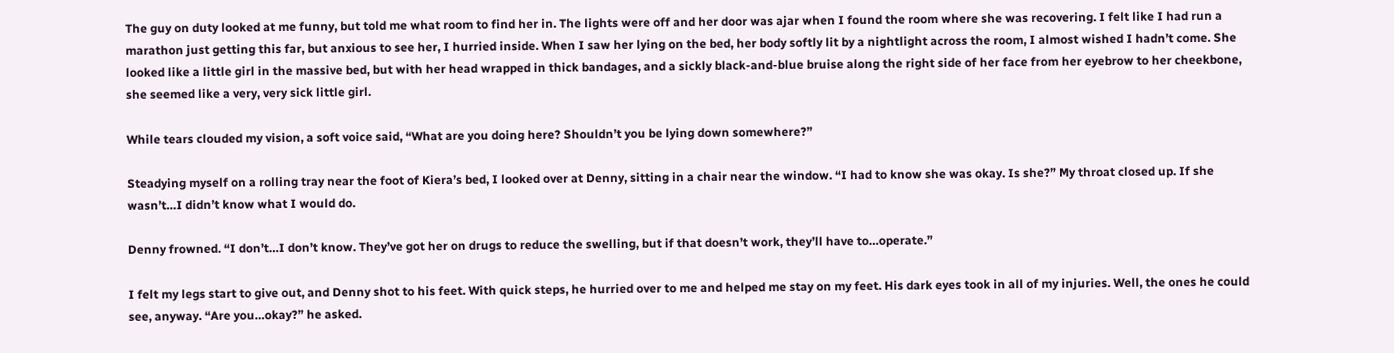The guy on duty looked at me funny, but told me what room to find her in. The lights were off and her door was ajar when I found the room where she was recovering. I felt like I had run a marathon just getting this far, but anxious to see her, I hurried inside. When I saw her lying on the bed, her body softly lit by a nightlight across the room, I almost wished I hadn’t come. She looked like a little girl in the massive bed, but with her head wrapped in thick bandages, and a sickly black-and-blue bruise along the right side of her face from her eyebrow to her cheekbone, she seemed like a very, very sick little girl.

While tears clouded my vision, a soft voice said, “What are you doing here? Shouldn’t you be lying down somewhere?”

Steadying myself on a rolling tray near the foot of Kiera’s bed, I looked over at Denny, sitting in a chair near the window. “I had to know she was okay. Is she?” My throat closed up. If she wasn’t…I didn’t know what I would do.

Denny frowned. “I don’t…I don’t know. They’ve got her on drugs to reduce the swelling, but if that doesn’t work, they’ll have to…operate.”

I felt my legs start to give out, and Denny shot to his feet. With quick steps, he hurried over to me and helped me stay on my feet. His dark eyes took in all of my injuries. Well, the ones he could see, anyway. “Are you…okay?” he asked.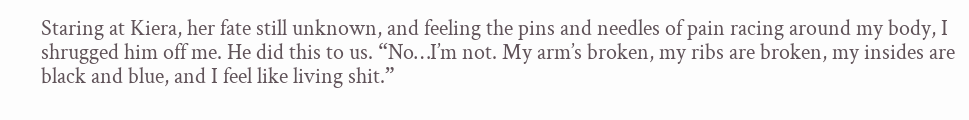Staring at Kiera, her fate still unknown, and feeling the pins and needles of pain racing around my body, I shrugged him off me. He did this to us. “No…I’m not. My arm’s broken, my ribs are broken, my insides are black and blue, and I feel like living shit.”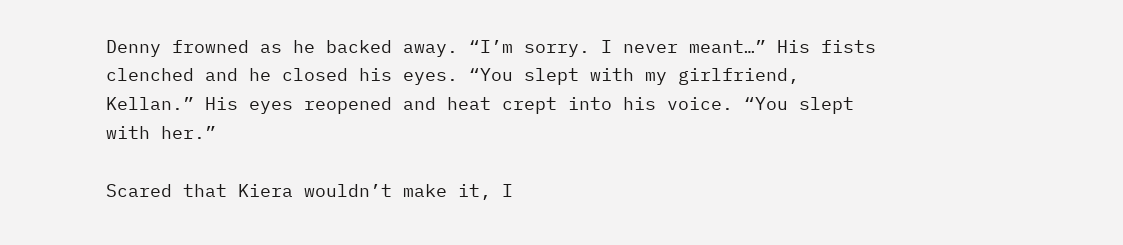Denny frowned as he backed away. “I’m sorry. I never meant…” His fists clenched and he closed his eyes. “You slept with my girlfriend, Kellan.” His eyes reopened and heat crept into his voice. “You slept with her.”

Scared that Kiera wouldn’t make it, I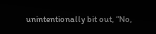unintentionally bit out, “No,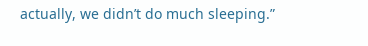actually, we didn’t do much sleeping.”